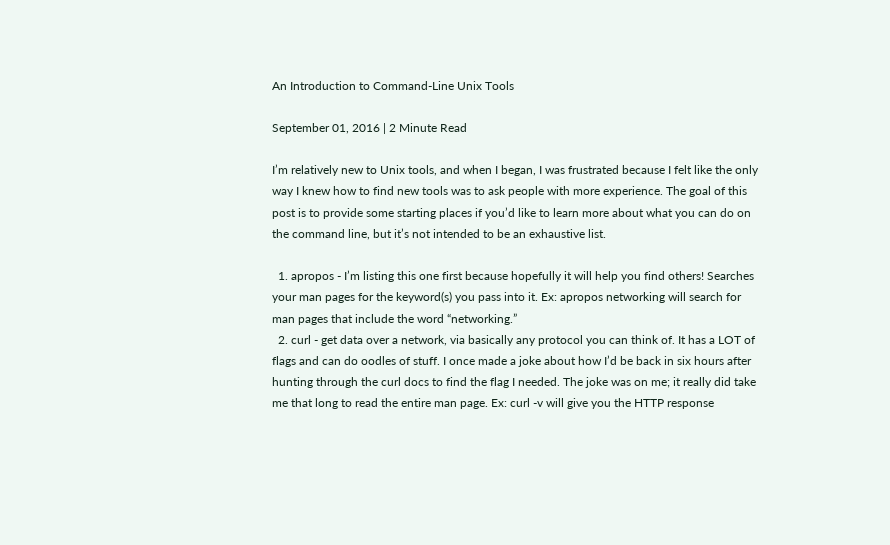An Introduction to Command-Line Unix Tools

September 01, 2016 | 2 Minute Read

I’m relatively new to Unix tools, and when I began, I was frustrated because I felt like the only way I knew how to find new tools was to ask people with more experience. The goal of this post is to provide some starting places if you’d like to learn more about what you can do on the command line, but it’s not intended to be an exhaustive list.

  1. apropos - I’m listing this one first because hopefully it will help you find others! Searches your man pages for the keyword(s) you pass into it. Ex: apropos networking will search for man pages that include the word “networking.”
  2. curl - get data over a network, via basically any protocol you can think of. It has a LOT of flags and can do oodles of stuff. I once made a joke about how I’d be back in six hours after hunting through the curl docs to find the flag I needed. The joke was on me; it really did take me that long to read the entire man page. Ex: curl -v will give you the HTTP response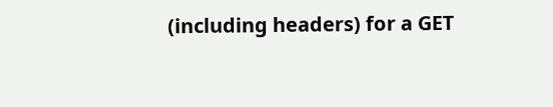(including headers) for a GET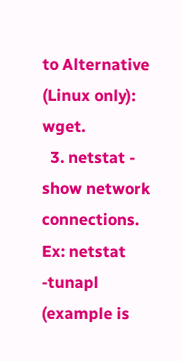to Alternative (Linux only): wget.
  3. netstat - show network connections. Ex: netstat -tunapl (example is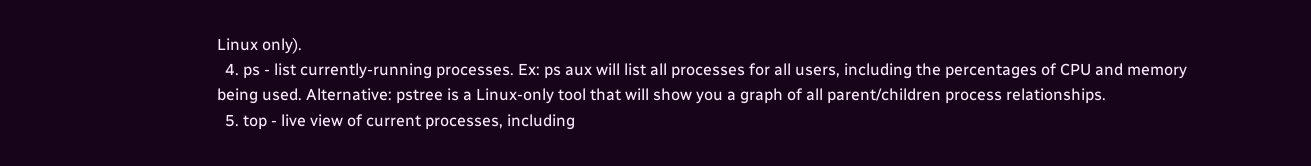Linux only).
  4. ps - list currently-running processes. Ex: ps aux will list all processes for all users, including the percentages of CPU and memory being used. Alternative: pstree is a Linux-only tool that will show you a graph of all parent/children process relationships.
  5. top - live view of current processes, including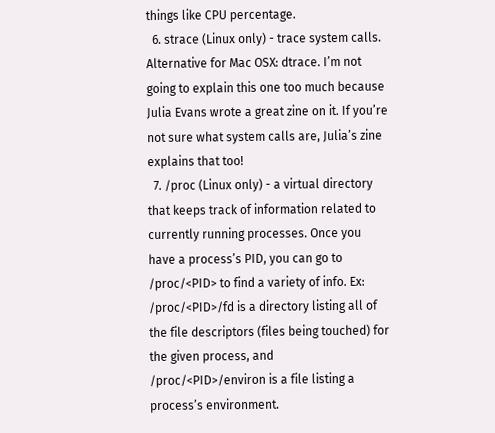things like CPU percentage.
  6. strace (Linux only) - trace system calls. Alternative for Mac OSX: dtrace. I’m not going to explain this one too much because Julia Evans wrote a great zine on it. If you’re not sure what system calls are, Julia’s zine explains that too!
  7. /proc (Linux only) - a virtual directory that keeps track of information related to currently running processes. Once you have a process’s PID, you can go to /proc/<PID> to find a variety of info. Ex: /proc/<PID>/fd is a directory listing all of the file descriptors (files being touched) for the given process, and /proc/<PID>/environ is a file listing a process’s environment.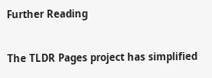Further Reading

The TLDR Pages project has simplified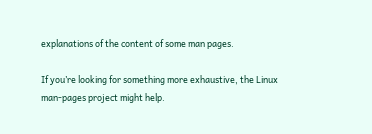explanations of the content of some man pages.

If you’re looking for something more exhaustive, the Linux man-pages project might help.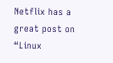Netflix has a great post on “Linux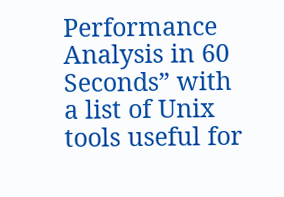Performance Analysis in 60 Seconds” with a list of Unix tools useful for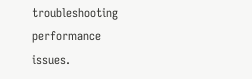troubleshooting performance issues.